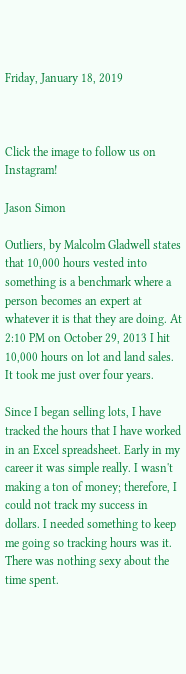Friday, January 18, 2019



Click the image to follow us on Instagram!

Jason Simon

Outliers, by Malcolm Gladwell states that 10,000 hours vested into something is a benchmark where a person becomes an expert at whatever it is that they are doing. At 2:10 PM on October 29, 2013 I hit 10,000 hours on lot and land sales. It took me just over four years.

Since I began selling lots, I have tracked the hours that I have worked in an Excel spreadsheet. Early in my career it was simple really. I wasn't making a ton of money; therefore, I could not track my success in dollars. I needed something to keep me going so tracking hours was it. There was nothing sexy about the time spent.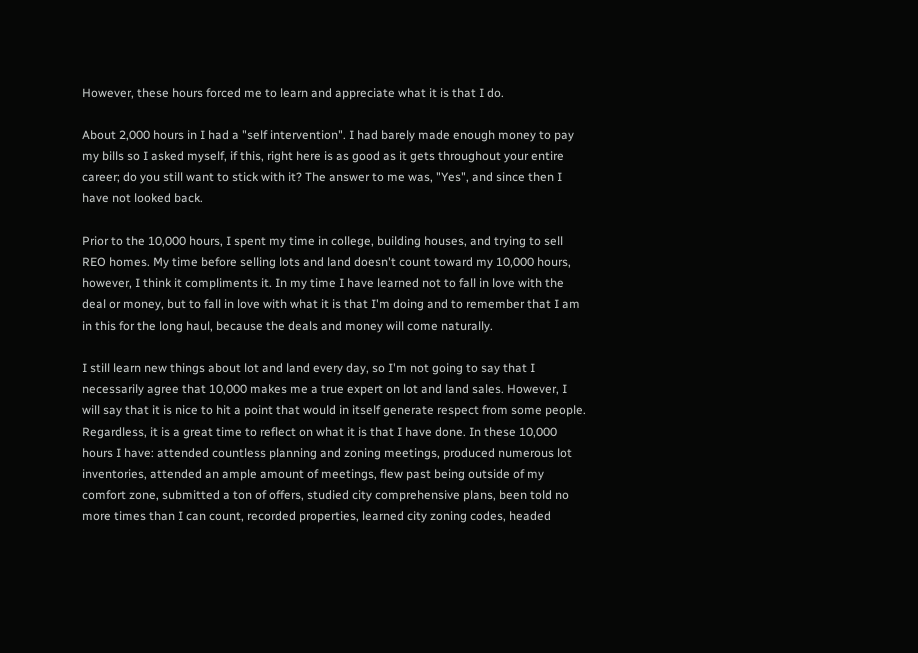However, these hours forced me to learn and appreciate what it is that I do.

About 2,000 hours in I had a "self intervention". I had barely made enough money to pay my bills so I asked myself, if this, right here is as good as it gets throughout your entire career; do you still want to stick with it? The answer to me was, "Yes", and since then I have not looked back.

Prior to the 10,000 hours, I spent my time in college, building houses, and trying to sell REO homes. My time before selling lots and land doesn't count toward my 10,000 hours, however, I think it compliments it. In my time I have learned not to fall in love with the deal or money, but to fall in love with what it is that I'm doing and to remember that I am in this for the long haul, because the deals and money will come naturally.

I still learn new things about lot and land every day, so I'm not going to say that I necessarily agree that 10,000 makes me a true expert on lot and land sales. However, I will say that it is nice to hit a point that would in itself generate respect from some people. Regardless, it is a great time to reflect on what it is that I have done. In these 10,000 hours I have: attended countless planning and zoning meetings, produced numerous lot inventories, attended an ample amount of meetings, flew past being outside of my comfort zone, submitted a ton of offers, studied city comprehensive plans, been told no more times than I can count, recorded properties, learned city zoning codes, headed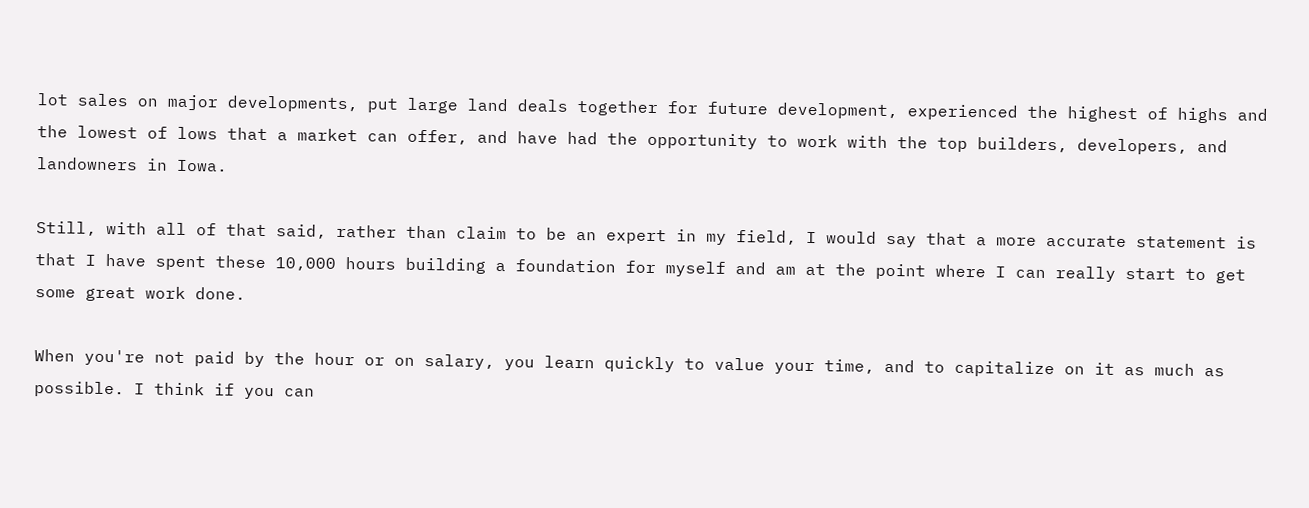lot sales on major developments, put large land deals together for future development, experienced the highest of highs and the lowest of lows that a market can offer, and have had the opportunity to work with the top builders, developers, and landowners in Iowa.

Still, with all of that said, rather than claim to be an expert in my field, I would say that a more accurate statement is that I have spent these 10,000 hours building a foundation for myself and am at the point where I can really start to get some great work done.

When you're not paid by the hour or on salary, you learn quickly to value your time, and to capitalize on it as much as possible. I think if you can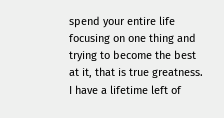spend your entire life focusing on one thing and trying to become the best at it, that is true greatness. I have a lifetime left of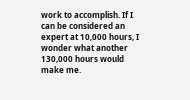work to accomplish. If I can be considered an expert at 10,000 hours, I wonder what another 130,000 hours would make me.